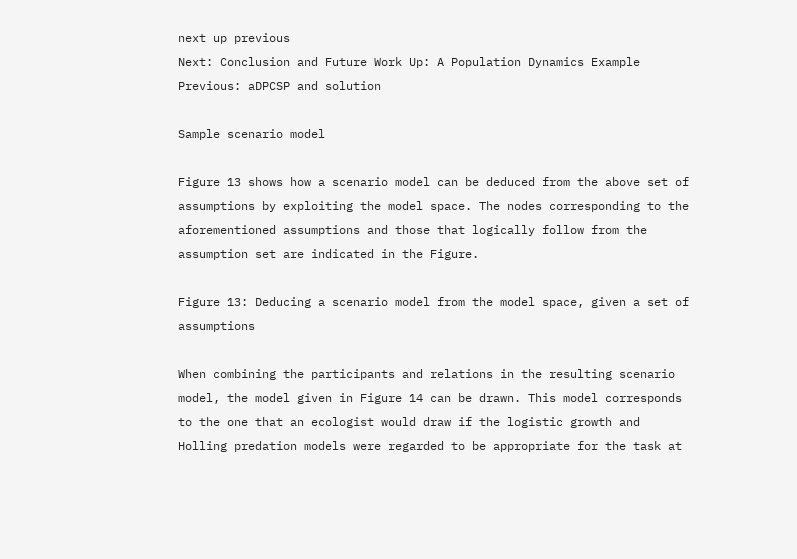next up previous
Next: Conclusion and Future Work Up: A Population Dynamics Example Previous: aDPCSP and solution

Sample scenario model

Figure 13 shows how a scenario model can be deduced from the above set of assumptions by exploiting the model space. The nodes corresponding to the aforementioned assumptions and those that logically follow from the assumption set are indicated in the Figure.

Figure 13: Deducing a scenario model from the model space, given a set of assumptions

When combining the participants and relations in the resulting scenario model, the model given in Figure 14 can be drawn. This model corresponds to the one that an ecologist would draw if the logistic growth and Holling predation models were regarded to be appropriate for the task at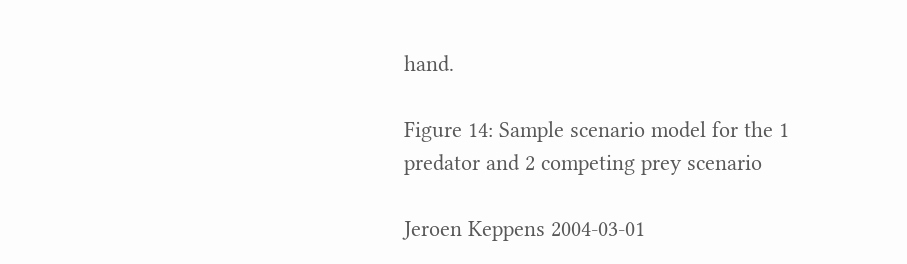hand.

Figure 14: Sample scenario model for the 1 predator and 2 competing prey scenario

Jeroen Keppens 2004-03-01